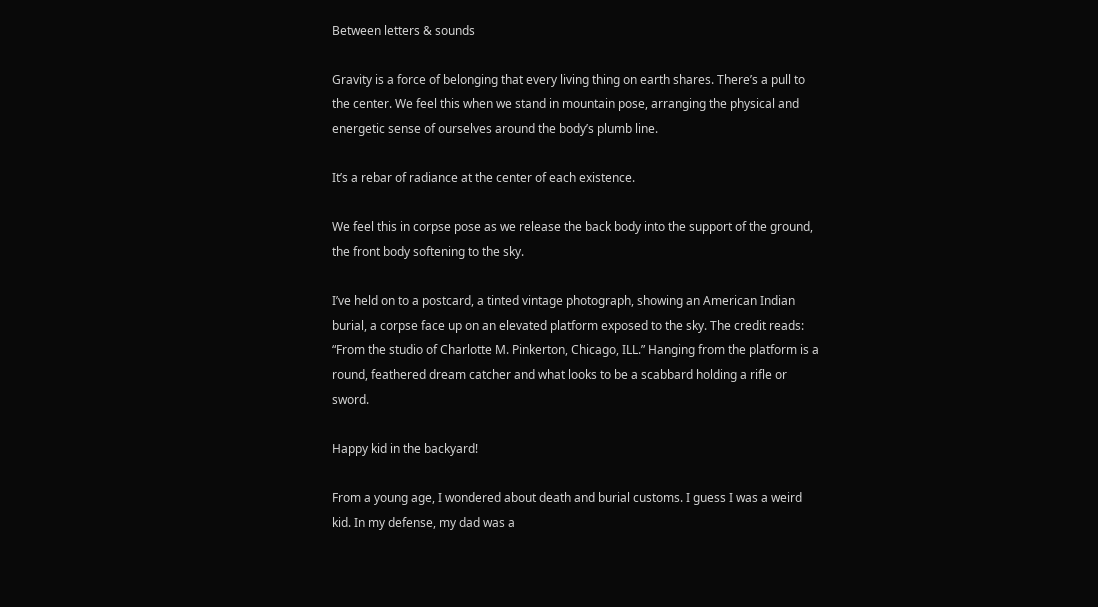Between letters & sounds

Gravity is a force of belonging that every living thing on earth shares. There’s a pull to the center. We feel this when we stand in mountain pose, arranging the physical and energetic sense of ourselves around the body’s plumb line.

It’s a rebar of radiance at the center of each existence.

We feel this in corpse pose as we release the back body into the support of the ground, the front body softening to the sky.

I’ve held on to a postcard, a tinted vintage photograph, showing an American Indian burial, a corpse face up on an elevated platform exposed to the sky. The credit reads: “From the studio of Charlotte M. Pinkerton, Chicago, ILL.” Hanging from the platform is a round, feathered dream catcher and what looks to be a scabbard holding a rifle or sword.

Happy kid in the backyard!

From a young age, I wondered about death and burial customs. I guess I was a weird kid. In my defense, my dad was a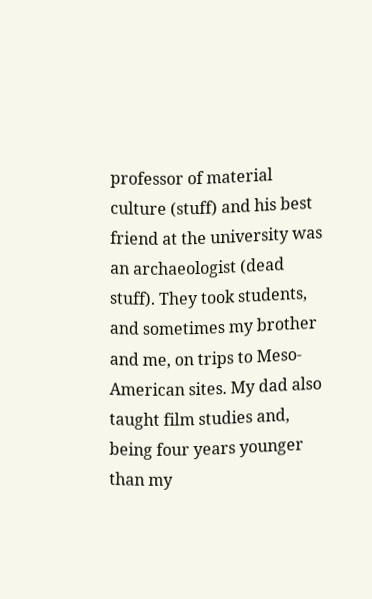professor of material culture (stuff) and his best friend at the university was an archaeologist (dead stuff). They took students, and sometimes my brother and me, on trips to Meso-American sites. My dad also taught film studies and, being four years younger than my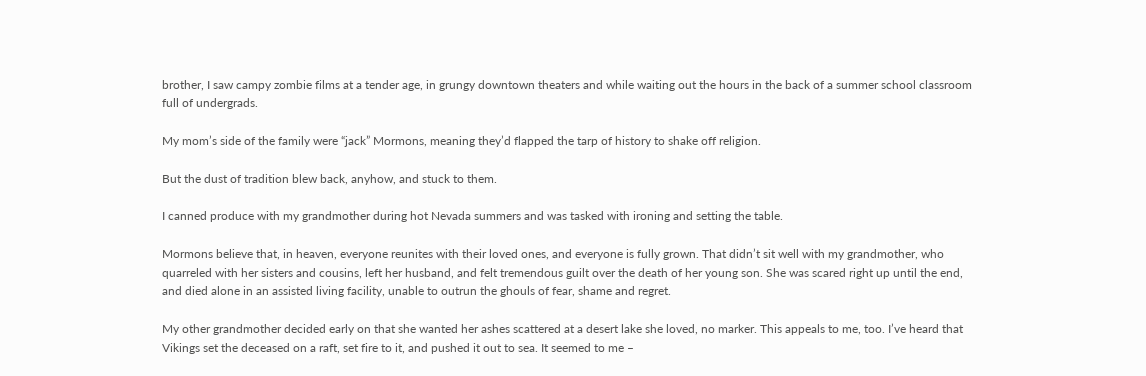brother, I saw campy zombie films at a tender age, in grungy downtown theaters and while waiting out the hours in the back of a summer school classroom full of undergrads.

My mom’s side of the family were “jack” Mormons, meaning they’d flapped the tarp of history to shake off religion.

But the dust of tradition blew back, anyhow, and stuck to them.

I canned produce with my grandmother during hot Nevada summers and was tasked with ironing and setting the table.

Mormons believe that, in heaven, everyone reunites with their loved ones, and everyone is fully grown. That didn’t sit well with my grandmother, who quarreled with her sisters and cousins, left her husband, and felt tremendous guilt over the death of her young son. She was scared right up until the end, and died alone in an assisted living facility, unable to outrun the ghouls of fear, shame and regret.

My other grandmother decided early on that she wanted her ashes scattered at a desert lake she loved, no marker. This appeals to me, too. I’ve heard that Vikings set the deceased on a raft, set fire to it, and pushed it out to sea. It seemed to me –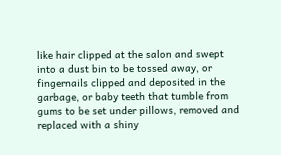like hair clipped at the salon and swept into a dust bin to be tossed away, or fingernails clipped and deposited in the garbage, or baby teeth that tumble from gums to be set under pillows, removed and replaced with a shiny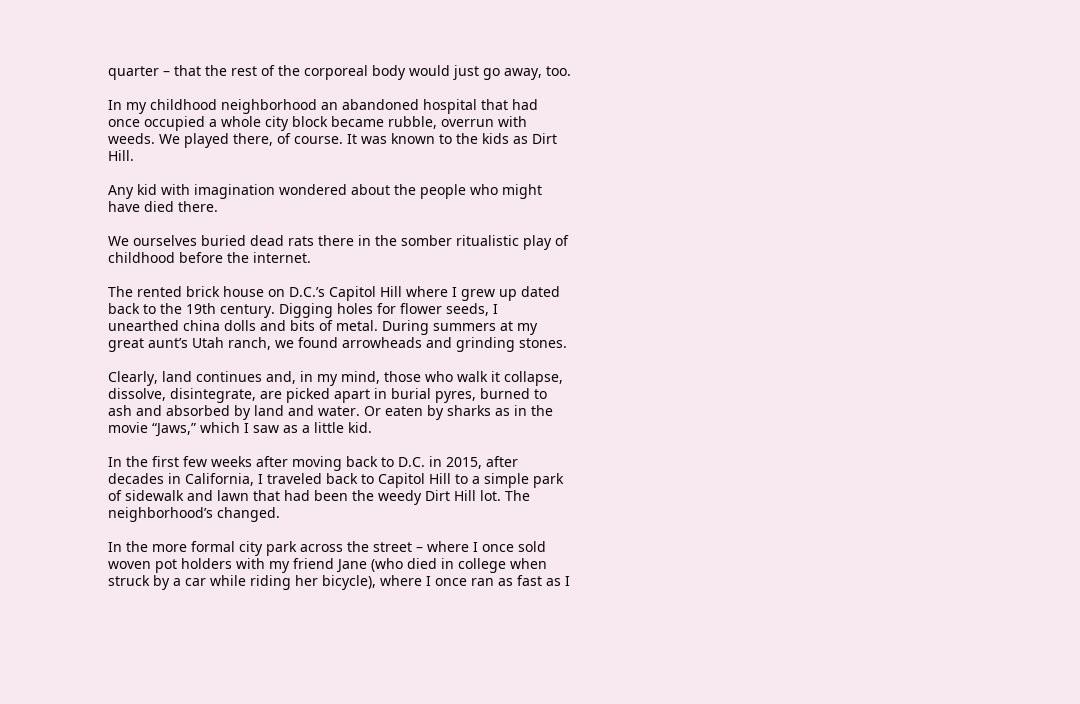quarter – that the rest of the corporeal body would just go away, too.

In my childhood neighborhood an abandoned hospital that had once occupied a whole city block became rubble, overrun with weeds. We played there, of course. It was known to the kids as Dirt Hill.

Any kid with imagination wondered about the people who might have died there.

We ourselves buried dead rats there in the somber ritualistic play of childhood before the internet.

The rented brick house on D.C.’s Capitol Hill where I grew up dated back to the 19th century. Digging holes for flower seeds, I unearthed china dolls and bits of metal. During summers at my great aunt’s Utah ranch, we found arrowheads and grinding stones.

Clearly, land continues and, in my mind, those who walk it collapse, dissolve, disintegrate, are picked apart in burial pyres, burned to ash and absorbed by land and water. Or eaten by sharks as in the movie “Jaws,” which I saw as a little kid.

In the first few weeks after moving back to D.C. in 2015, after decades in California, I traveled back to Capitol Hill to a simple park of sidewalk and lawn that had been the weedy Dirt Hill lot. The neighborhood’s changed.

In the more formal city park across the street – where I once sold woven pot holders with my friend Jane (who died in college when struck by a car while riding her bicycle), where I once ran as fast as I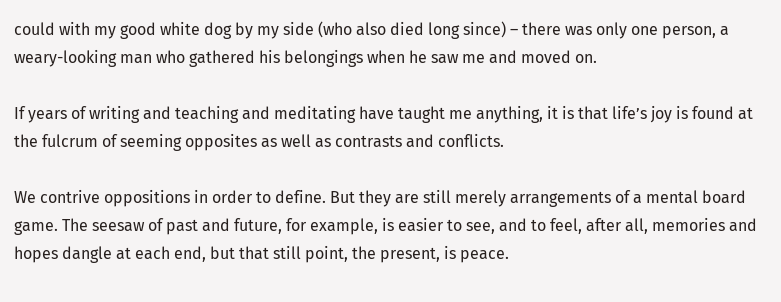could with my good white dog by my side (who also died long since) – there was only one person, a weary-looking man who gathered his belongings when he saw me and moved on.

If years of writing and teaching and meditating have taught me anything, it is that life’s joy is found at the fulcrum of seeming opposites as well as contrasts and conflicts.

We contrive oppositions in order to define. But they are still merely arrangements of a mental board game. The seesaw of past and future, for example, is easier to see, and to feel, after all, memories and hopes dangle at each end, but that still point, the present, is peace.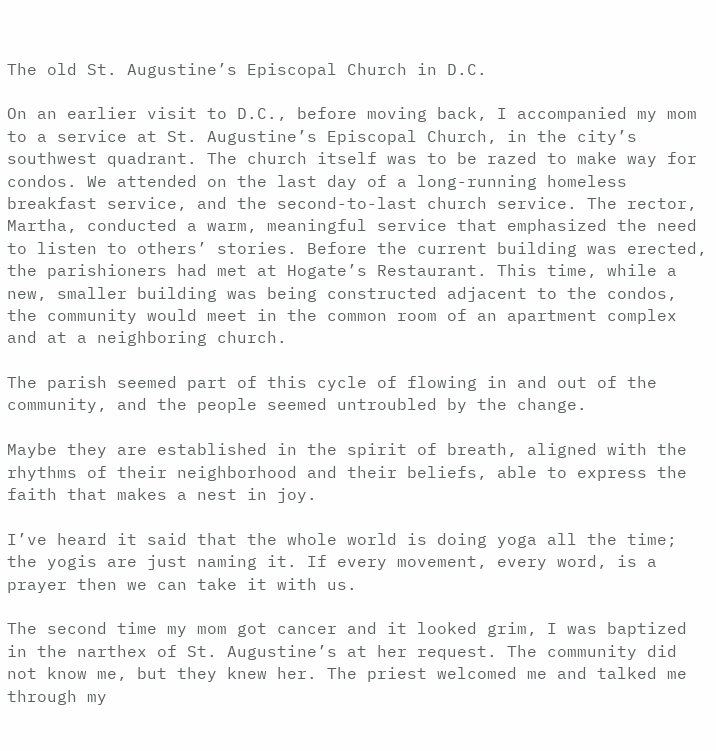The old St. Augustine’s Episcopal Church in D.C.

On an earlier visit to D.C., before moving back, I accompanied my mom to a service at St. Augustine’s Episcopal Church, in the city’s southwest quadrant. The church itself was to be razed to make way for condos. We attended on the last day of a long-running homeless breakfast service, and the second-to-last church service. The rector, Martha, conducted a warm, meaningful service that emphasized the need to listen to others’ stories. Before the current building was erected, the parishioners had met at Hogate’s Restaurant. This time, while a new, smaller building was being constructed adjacent to the condos, the community would meet in the common room of an apartment complex and at a neighboring church.

The parish seemed part of this cycle of flowing in and out of the community, and the people seemed untroubled by the change.

Maybe they are established in the spirit of breath, aligned with the rhythms of their neighborhood and their beliefs, able to express the faith that makes a nest in joy.

I’ve heard it said that the whole world is doing yoga all the time; the yogis are just naming it. If every movement, every word, is a prayer then we can take it with us.

The second time my mom got cancer and it looked grim, I was baptized in the narthex of St. Augustine’s at her request. The community did not know me, but they knew her. The priest welcomed me and talked me through my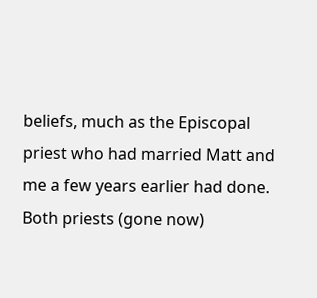beliefs, much as the Episcopal priest who had married Matt and me a few years earlier had done. Both priests (gone now)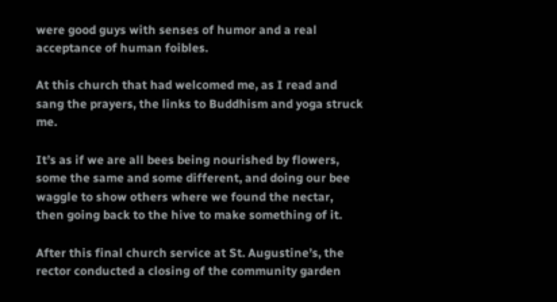were good guys with senses of humor and a real acceptance of human foibles.

At this church that had welcomed me, as I read and sang the prayers, the links to Buddhism and yoga struck me.

It’s as if we are all bees being nourished by flowers, some the same and some different, and doing our bee waggle to show others where we found the nectar, then going back to the hive to make something of it.

After this final church service at St. Augustine’s, the rector conducted a closing of the community garden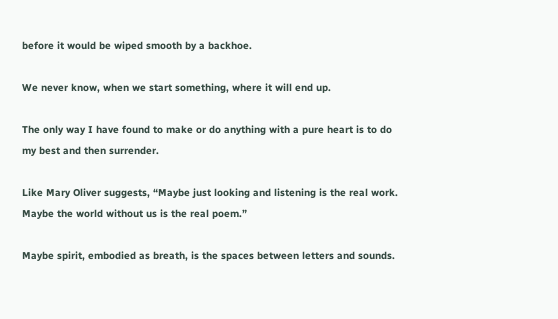before it would be wiped smooth by a backhoe.

We never know, when we start something, where it will end up.

The only way I have found to make or do anything with a pure heart is to do my best and then surrender.

Like Mary Oliver suggests, “Maybe just looking and listening is the real work. Maybe the world without us is the real poem.”

Maybe spirit, embodied as breath, is the spaces between letters and sounds.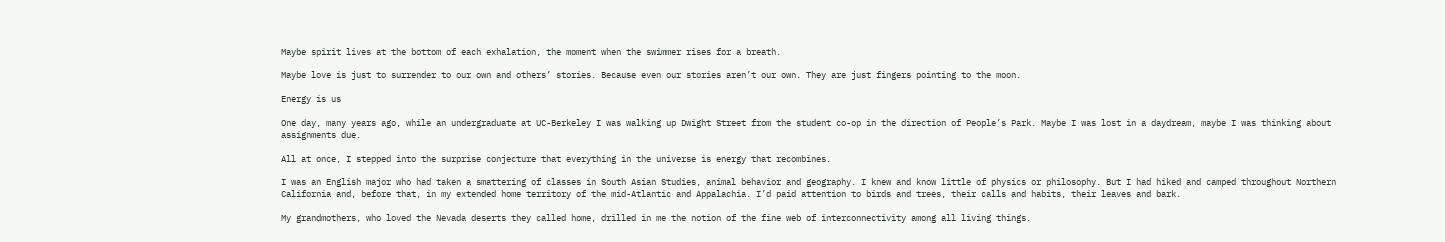Maybe spirit lives at the bottom of each exhalation, the moment when the swimmer rises for a breath.

Maybe love is just to surrender to our own and others’ stories. Because even our stories aren’t our own. They are just fingers pointing to the moon.

Energy is us

One day, many years ago, while an undergraduate at UC-Berkeley I was walking up Dwight Street from the student co-op in the direction of People’s Park. Maybe I was lost in a daydream, maybe I was thinking about assignments due.

All at once, I stepped into the surprise conjecture that everything in the universe is energy that recombines.

I was an English major who had taken a smattering of classes in South Asian Studies, animal behavior and geography. I knew and know little of physics or philosophy. But I had hiked and camped throughout Northern California and, before that, in my extended home territory of the mid-Atlantic and Appalachia. I’d paid attention to birds and trees, their calls and habits, their leaves and bark.

My grandmothers, who loved the Nevada deserts they called home, drilled in me the notion of the fine web of interconnectivity among all living things.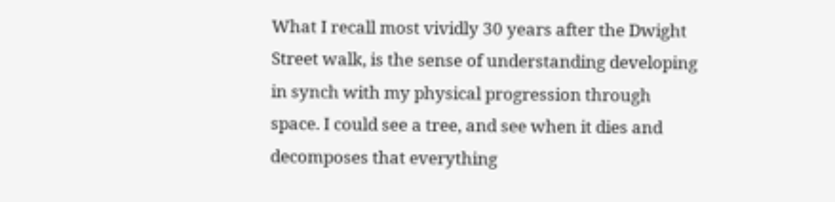What I recall most vividly 30 years after the Dwight Street walk, is the sense of understanding developing in synch with my physical progression through space. I could see a tree, and see when it dies and decomposes that everything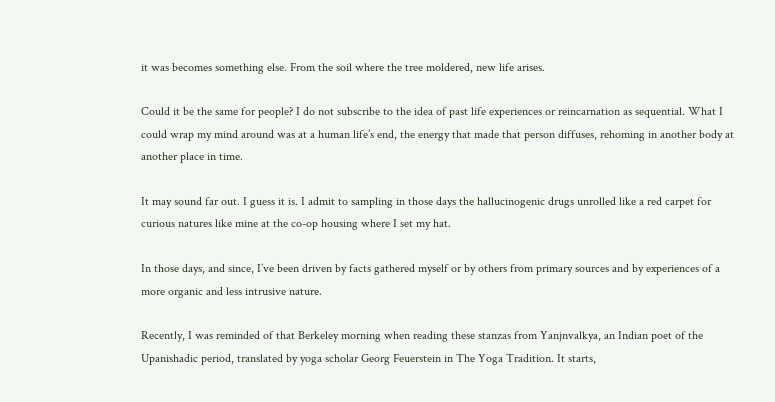it was becomes something else. From the soil where the tree moldered, new life arises.

Could it be the same for people? I do not subscribe to the idea of past life experiences or reincarnation as sequential. What I could wrap my mind around was at a human life’s end, the energy that made that person diffuses, rehoming in another body at another place in time.

It may sound far out. I guess it is. I admit to sampling in those days the hallucinogenic drugs unrolled like a red carpet for curious natures like mine at the co-op housing where I set my hat.

In those days, and since, I’ve been driven by facts gathered myself or by others from primary sources and by experiences of a more organic and less intrusive nature.

Recently, I was reminded of that Berkeley morning when reading these stanzas from Yanjnvalkya, an Indian poet of the Upanishadic period, translated by yoga scholar Georg Feuerstein in The Yoga Tradition. It starts,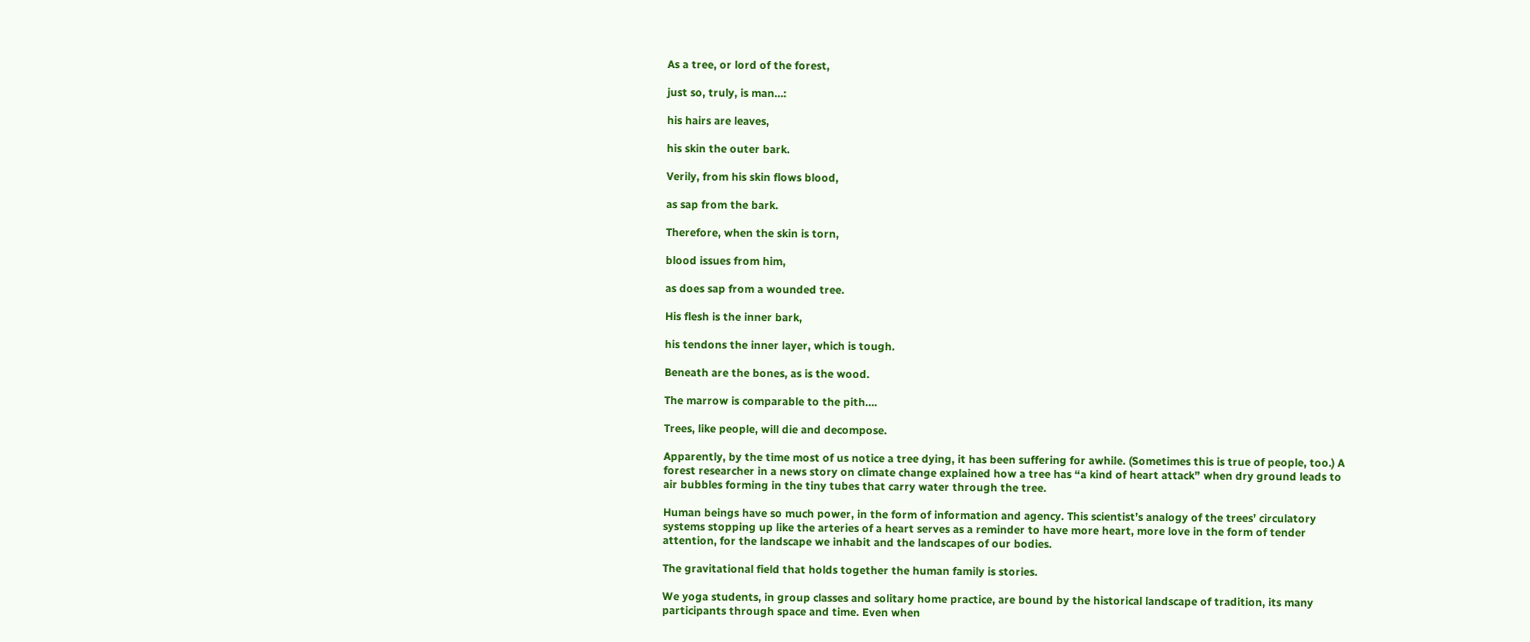As a tree, or lord of the forest,

just so, truly, is man…:

his hairs are leaves,

his skin the outer bark.

Verily, from his skin flows blood,

as sap from the bark.

Therefore, when the skin is torn,

blood issues from him,

as does sap from a wounded tree.

His flesh is the inner bark,

his tendons the inner layer, which is tough.

Beneath are the bones, as is the wood.

The marrow is comparable to the pith….

Trees, like people, will die and decompose.

Apparently, by the time most of us notice a tree dying, it has been suffering for awhile. (Sometimes this is true of people, too.) A forest researcher in a news story on climate change explained how a tree has “a kind of heart attack” when dry ground leads to air bubbles forming in the tiny tubes that carry water through the tree.

Human beings have so much power, in the form of information and agency. This scientist’s analogy of the trees’ circulatory systems stopping up like the arteries of a heart serves as a reminder to have more heart, more love in the form of tender attention, for the landscape we inhabit and the landscapes of our bodies.

The gravitational field that holds together the human family is stories.

We yoga students, in group classes and solitary home practice, are bound by the historical landscape of tradition, its many participants through space and time. Even when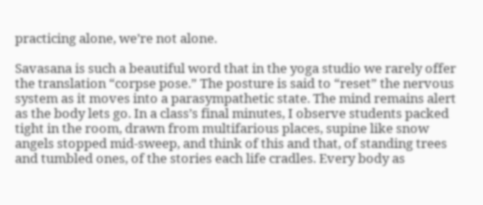practicing alone, we’re not alone.

Savasana is such a beautiful word that in the yoga studio we rarely offer the translation “corpse pose.” The posture is said to “reset” the nervous system as it moves into a parasympathetic state. The mind remains alert as the body lets go. In a class’s final minutes, I observe students packed tight in the room, drawn from multifarious places, supine like snow angels stopped mid-sweep, and think of this and that, of standing trees and tumbled ones, of the stories each life cradles. Every body as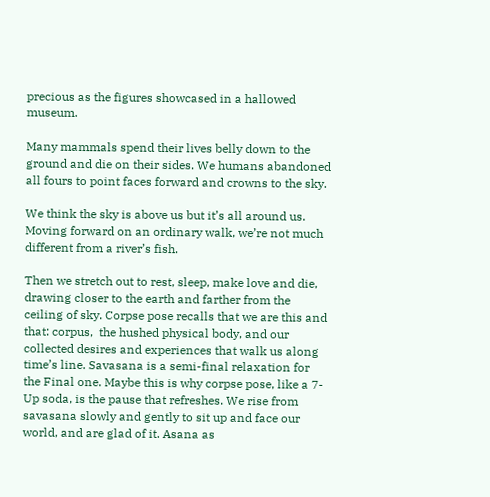precious as the figures showcased in a hallowed museum.

Many mammals spend their lives belly down to the ground and die on their sides. We humans abandoned all fours to point faces forward and crowns to the sky.

We think the sky is above us but it’s all around us. Moving forward on an ordinary walk, we’re not much different from a river’s fish.

Then we stretch out to rest, sleep, make love and die, drawing closer to the earth and farther from the ceiling of sky. Corpse pose recalls that we are this and that: corpus,  the hushed physical body, and our collected desires and experiences that walk us along time’s line. Savasana is a semi-final relaxation for the Final one. Maybe this is why corpse pose, like a 7-Up soda, is the pause that refreshes. We rise from savasana slowly and gently to sit up and face our world, and are glad of it. Asana as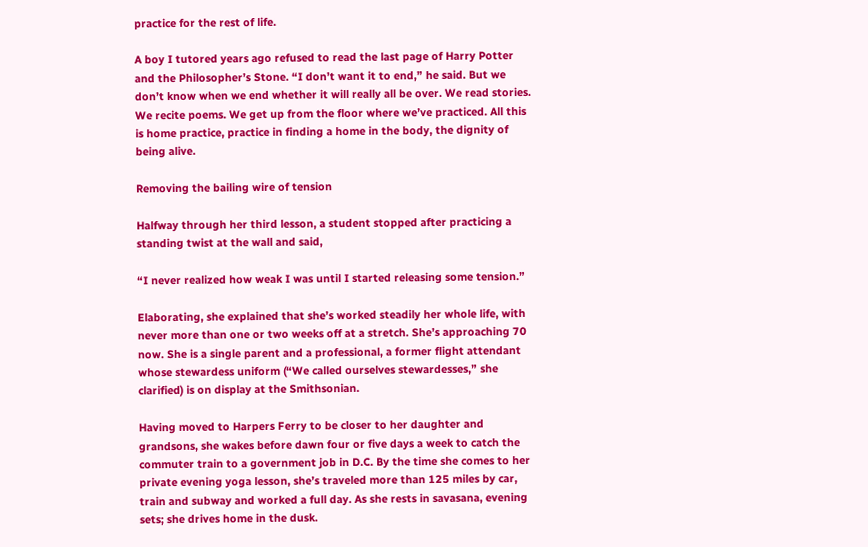practice for the rest of life.

A boy I tutored years ago refused to read the last page of Harry Potter and the Philosopher’s Stone. “I don’t want it to end,” he said. But we don’t know when we end whether it will really all be over. We read stories. We recite poems. We get up from the floor where we’ve practiced. All this is home practice, practice in finding a home in the body, the dignity of being alive.

Removing the bailing wire of tension

Halfway through her third lesson, a student stopped after practicing a standing twist at the wall and said,

“I never realized how weak I was until I started releasing some tension.”

Elaborating, she explained that she’s worked steadily her whole life, with never more than one or two weeks off at a stretch. She’s approaching 70 now. She is a single parent and a professional, a former flight attendant whose stewardess uniform (“We called ourselves stewardesses,” she clarified) is on display at the Smithsonian.

Having moved to Harpers Ferry to be closer to her daughter and grandsons, she wakes before dawn four or five days a week to catch the commuter train to a government job in D.C. By the time she comes to her private evening yoga lesson, she’s traveled more than 125 miles by car, train and subway and worked a full day. As she rests in savasana, evening sets; she drives home in the dusk.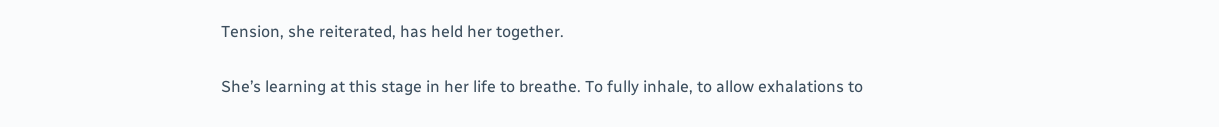Tension, she reiterated, has held her together.

She’s learning at this stage in her life to breathe. To fully inhale, to allow exhalations to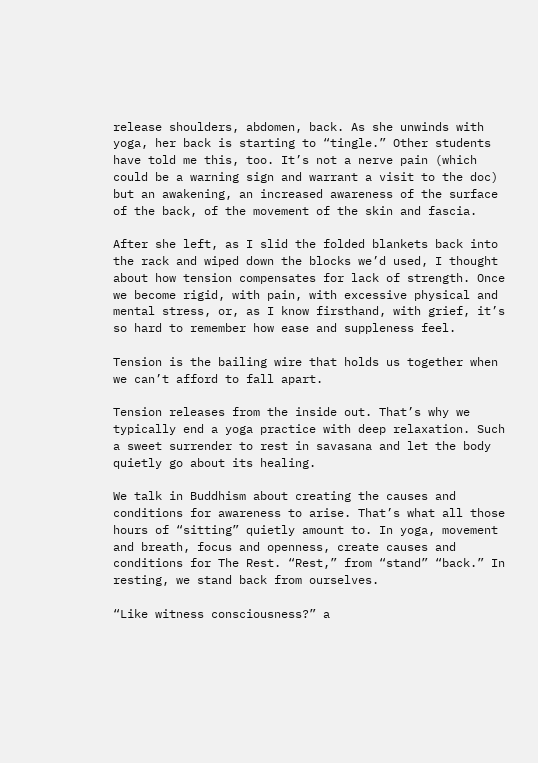release shoulders, abdomen, back. As she unwinds with yoga, her back is starting to “tingle.” Other students have told me this, too. It’s not a nerve pain (which could be a warning sign and warrant a visit to the doc) but an awakening, an increased awareness of the surface of the back, of the movement of the skin and fascia.

After she left, as I slid the folded blankets back into the rack and wiped down the blocks we’d used, I thought about how tension compensates for lack of strength. Once we become rigid, with pain, with excessive physical and mental stress, or, as I know firsthand, with grief, it’s so hard to remember how ease and suppleness feel.

Tension is the bailing wire that holds us together when we can’t afford to fall apart.

Tension releases from the inside out. That’s why we typically end a yoga practice with deep relaxation. Such a sweet surrender to rest in savasana and let the body quietly go about its healing.

We talk in Buddhism about creating the causes and conditions for awareness to arise. That’s what all those hours of “sitting” quietly amount to. In yoga, movement and breath, focus and openness, create causes and conditions for The Rest. “Rest,” from “stand” “back.” In resting, we stand back from ourselves.

“Like witness consciousness?” a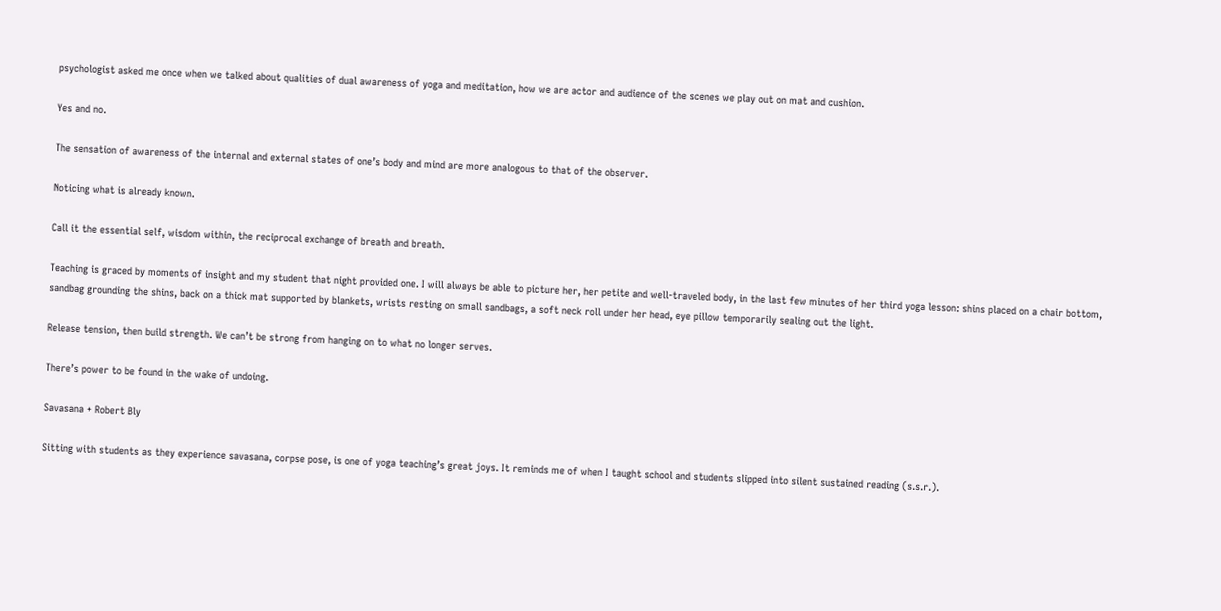psychologist asked me once when we talked about qualities of dual awareness of yoga and meditation, how we are actor and audience of the scenes we play out on mat and cushion.

Yes and no.

The sensation of awareness of the internal and external states of one’s body and mind are more analogous to that of the observer.

Noticing what is already known.

Call it the essential self, wisdom within, the reciprocal exchange of breath and breath.

Teaching is graced by moments of insight and my student that night provided one. I will always be able to picture her, her petite and well-traveled body, in the last few minutes of her third yoga lesson: shins placed on a chair bottom, sandbag grounding the shins, back on a thick mat supported by blankets, wrists resting on small sandbags, a soft neck roll under her head, eye pillow temporarily sealing out the light.

Release tension, then build strength. We can’t be strong from hanging on to what no longer serves.

There’s power to be found in the wake of undoing.

Savasana + Robert Bly

Sitting with students as they experience savasana, corpse pose, is one of yoga teaching’s great joys. It reminds me of when I taught school and students slipped into silent sustained reading (s.s.r.).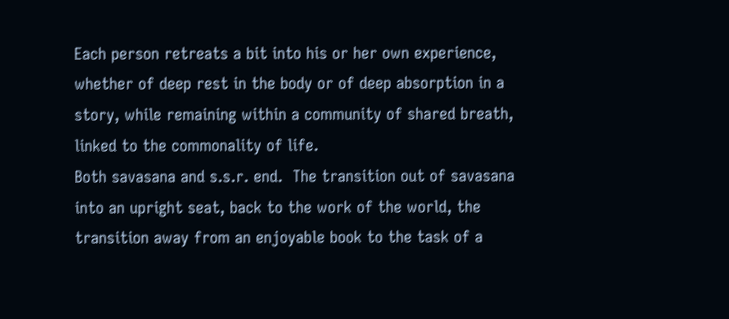Each person retreats a bit into his or her own experience, whether of deep rest in the body or of deep absorption in a story, while remaining within a community of shared breath, linked to the commonality of life.
Both savasana and s.s.r. end.  The transition out of savasana into an upright seat, back to the work of the world, the transition away from an enjoyable book to the task of a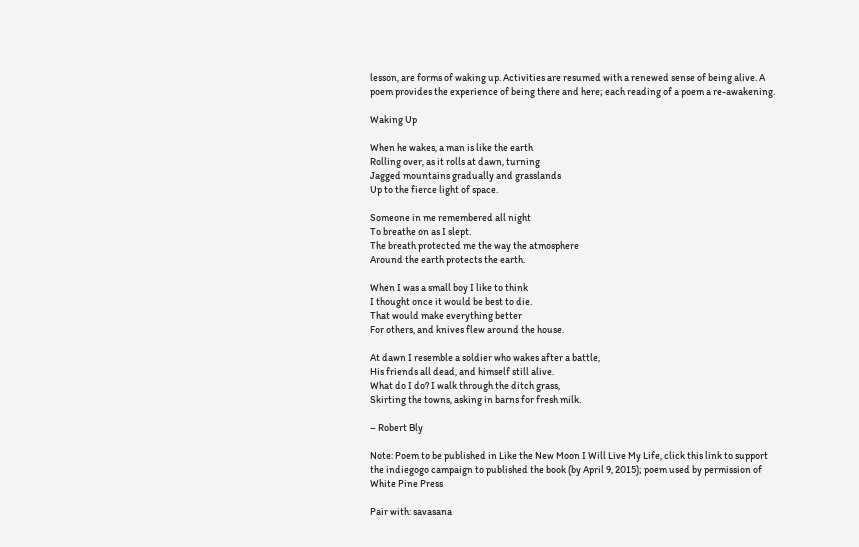lesson, are forms of waking up. Activities are resumed with a renewed sense of being alive. A poem provides the experience of being there and here; each reading of a poem a re-awakening.

Waking Up

When he wakes, a man is like the earth
Rolling over, as it rolls at dawn, turning
Jagged mountains gradually and grasslands
Up to the fierce light of space.

Someone in me remembered all night
To breathe on as I slept.
The breath protected me the way the atmosphere
Around the earth protects the earth.

When I was a small boy I like to think
I thought once it would be best to die.
That would make everything better
For others, and knives flew around the house.

At dawn I resemble a soldier who wakes after a battle,
His friends all dead, and himself still alive.
What do I do? I walk through the ditch grass,
Skirting the towns, asking in barns for fresh milk.

– Robert Bly

Note: Poem to be published in Like the New Moon I Will Live My Life, click this link to support the indiegogo campaign to published the book (by April 9, 2015); poem used by permission of White Pine Press

Pair with: savasana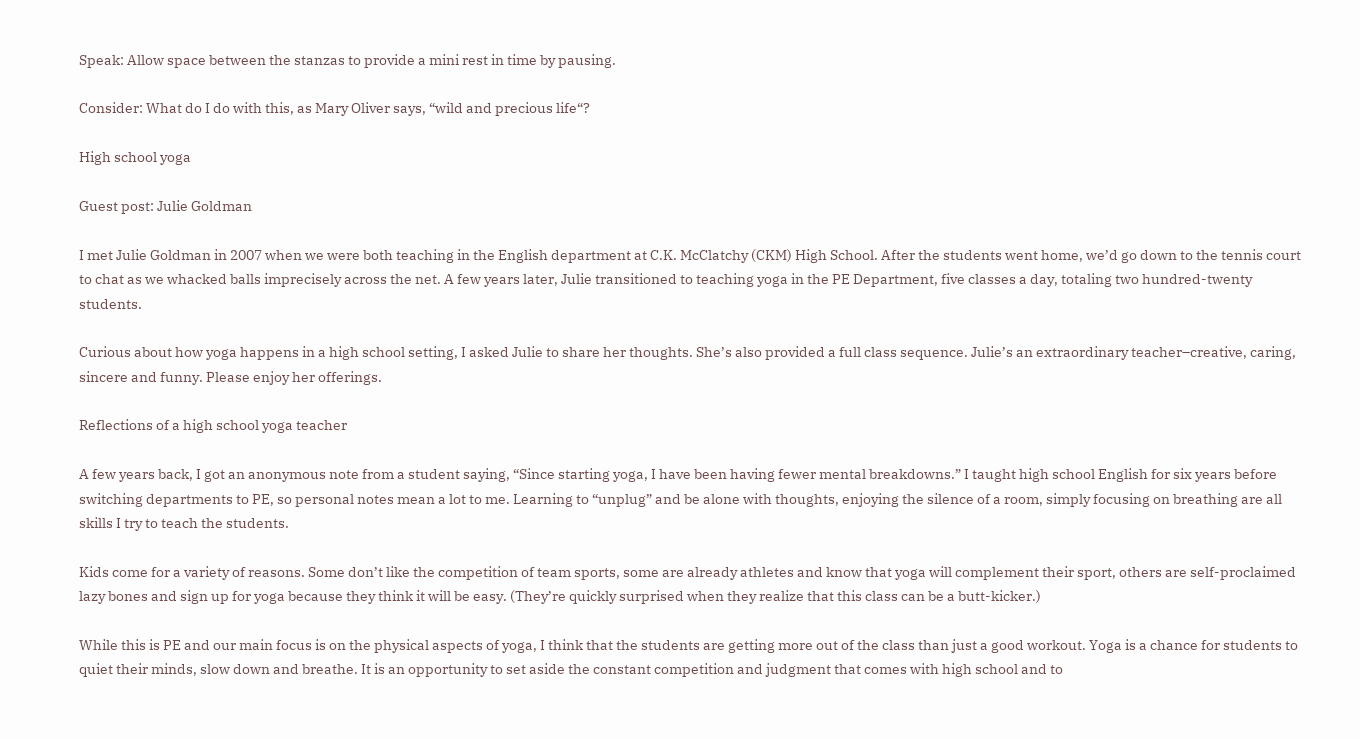Speak: Allow space between the stanzas to provide a mini rest in time by pausing.

Consider: What do I do with this, as Mary Oliver says, “wild and precious life“?

High school yoga

Guest post: Julie Goldman

I met Julie Goldman in 2007 when we were both teaching in the English department at C.K. McClatchy (CKM) High School. After the students went home, we’d go down to the tennis court to chat as we whacked balls imprecisely across the net. A few years later, Julie transitioned to teaching yoga in the PE Department, five classes a day, totaling two hundred-twenty students.

Curious about how yoga happens in a high school setting, I asked Julie to share her thoughts. She’s also provided a full class sequence. Julie’s an extraordinary teacher–creative, caring, sincere and funny. Please enjoy her offerings.

Reflections of a high school yoga teacher

A few years back, I got an anonymous note from a student saying, “Since starting yoga, I have been having fewer mental breakdowns.” I taught high school English for six years before switching departments to PE, so personal notes mean a lot to me. Learning to “unplug” and be alone with thoughts, enjoying the silence of a room, simply focusing on breathing are all skills I try to teach the students.

Kids come for a variety of reasons. Some don’t like the competition of team sports, some are already athletes and know that yoga will complement their sport, others are self-proclaimed lazy bones and sign up for yoga because they think it will be easy. (They’re quickly surprised when they realize that this class can be a butt-kicker.)

While this is PE and our main focus is on the physical aspects of yoga, I think that the students are getting more out of the class than just a good workout. Yoga is a chance for students to quiet their minds, slow down and breathe. It is an opportunity to set aside the constant competition and judgment that comes with high school and to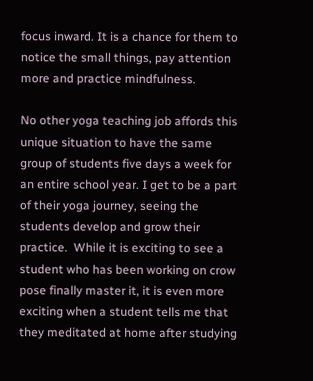focus inward. It is a chance for them to notice the small things, pay attention more and practice mindfulness.

No other yoga teaching job affords this unique situation to have the same group of students five days a week for an entire school year. I get to be a part of their yoga journey, seeing the students develop and grow their practice.  While it is exciting to see a student who has been working on crow pose finally master it, it is even more exciting when a student tells me that they meditated at home after studying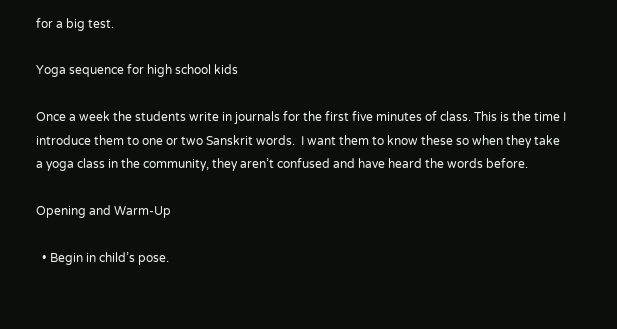for a big test.

Yoga sequence for high school kids

Once a week the students write in journals for the first five minutes of class. This is the time I introduce them to one or two Sanskrit words.  I want them to know these so when they take a yoga class in the community, they aren’t confused and have heard the words before.

Opening and Warm-Up

  • Begin in child’s pose.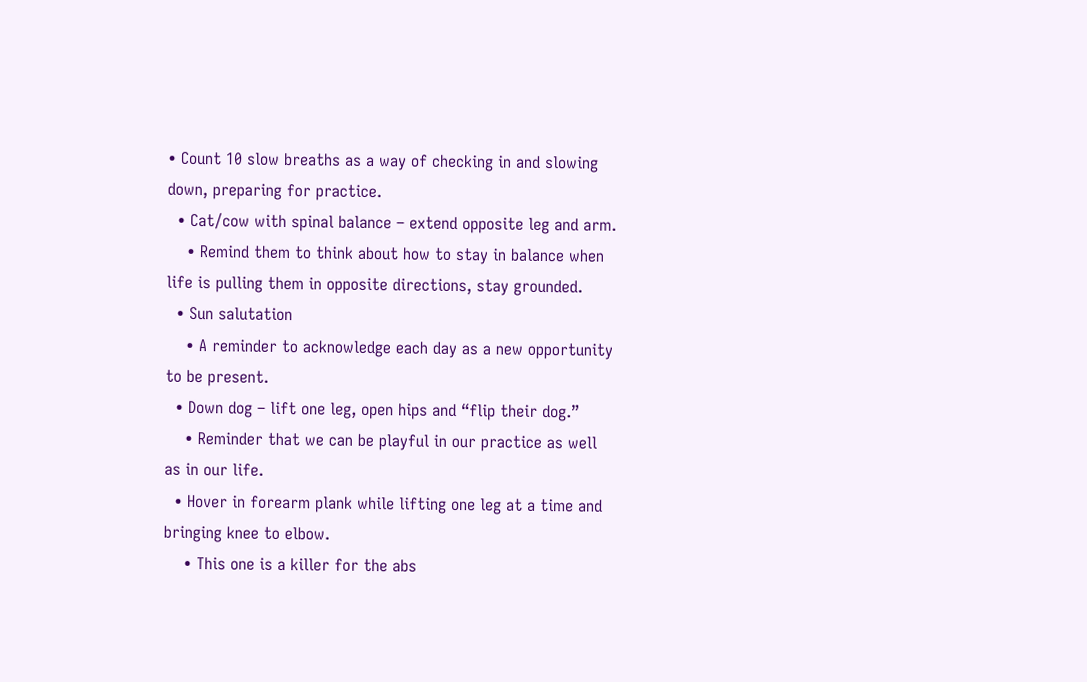• Count 10 slow breaths as a way of checking in and slowing down, preparing for practice.
  • Cat/cow with spinal balance – extend opposite leg and arm.
    • Remind them to think about how to stay in balance when life is pulling them in opposite directions, stay grounded.
  • Sun salutation
    • A reminder to acknowledge each day as a new opportunity to be present.
  • Down dog – lift one leg, open hips and “flip their dog.”
    • Reminder that we can be playful in our practice as well as in our life.
  • Hover in forearm plank while lifting one leg at a time and bringing knee to elbow.
    • This one is a killer for the abs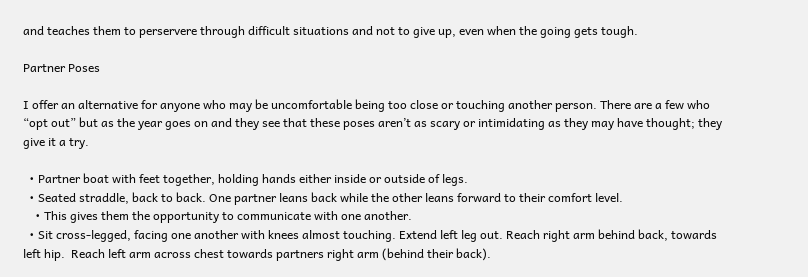and teaches them to perservere through difficult situations and not to give up, even when the going gets tough.

Partner Poses

I offer an alternative for anyone who may be uncomfortable being too close or touching another person. There are a few who “opt out” but as the year goes on and they see that these poses aren’t as scary or intimidating as they may have thought; they give it a try.

  • Partner boat with feet together, holding hands either inside or outside of legs.
  • Seated straddle, back to back. One partner leans back while the other leans forward to their comfort level.
    • This gives them the opportunity to communicate with one another.
  • Sit cross-legged, facing one another with knees almost touching. Extend left leg out. Reach right arm behind back, towards left hip.  Reach left arm across chest towards partners right arm (behind their back).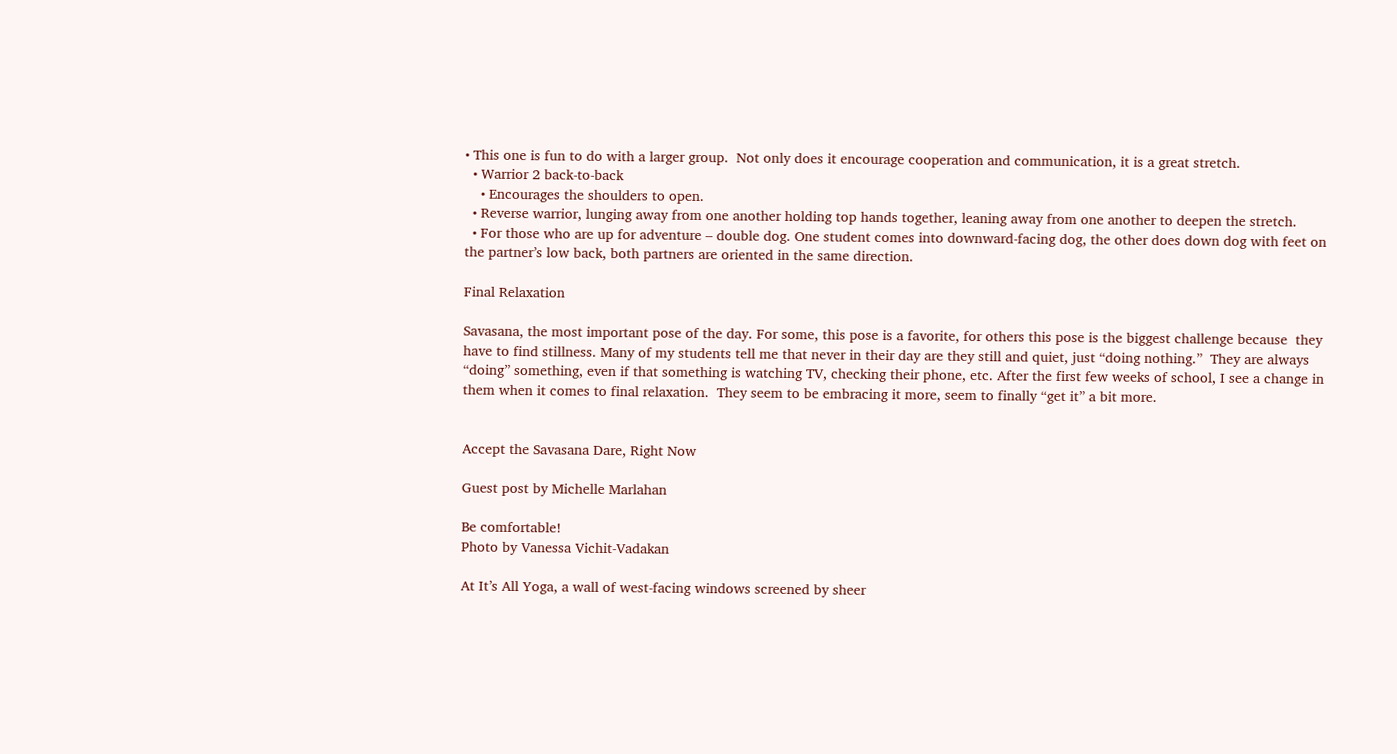• This one is fun to do with a larger group.  Not only does it encourage cooperation and communication, it is a great stretch.
  • Warrior 2 back-to-back
    • Encourages the shoulders to open.
  • Reverse warrior, lunging away from one another holding top hands together, leaning away from one another to deepen the stretch.
  • For those who are up for adventure – double dog. One student comes into downward-facing dog, the other does down dog with feet on the partner’s low back, both partners are oriented in the same direction.

Final Relaxation

Savasana, the most important pose of the day. For some, this pose is a favorite, for others this pose is the biggest challenge because  they have to find stillness. Many of my students tell me that never in their day are they still and quiet, just “doing nothing.”  They are always “doing” something, even if that something is watching TV, checking their phone, etc. After the first few weeks of school, I see a change in them when it comes to final relaxation.  They seem to be embracing it more, seem to finally “get it” a bit more.


Accept the Savasana Dare, Right Now

Guest post by Michelle Marlahan

Be comfortable!
Photo by Vanessa Vichit-Vadakan

At It’s All Yoga, a wall of west-facing windows screened by sheer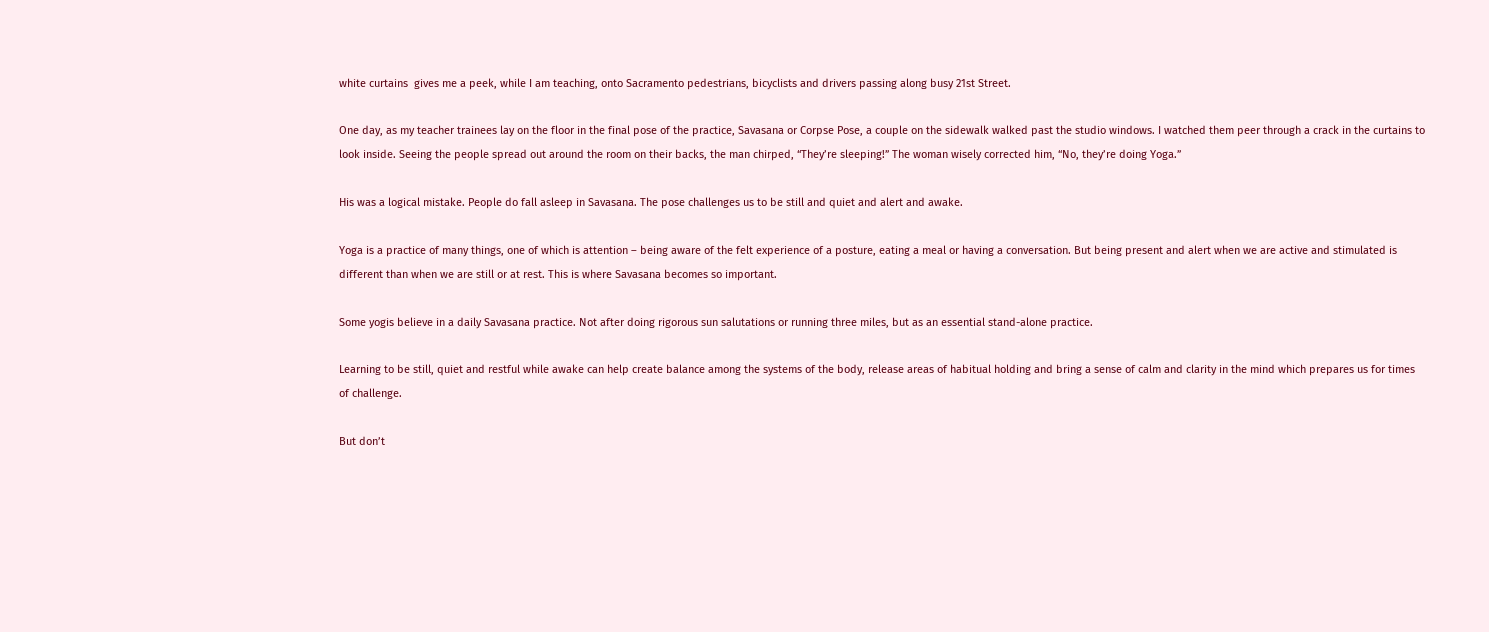white curtains  gives me a peek, while I am teaching, onto Sacramento pedestrians, bicyclists and drivers passing along busy 21st Street.

One day, as my teacher trainees lay on the floor in the final pose of the practice, Savasana or Corpse Pose, a couple on the sidewalk walked past the studio windows. I watched them peer through a crack in the curtains to look inside. Seeing the people spread out around the room on their backs, the man chirped, “They’re sleeping!” The woman wisely corrected him, “No, they’re doing Yoga.”

His was a logical mistake. People do fall asleep in Savasana. The pose challenges us to be still and quiet and alert and awake.

Yoga is a practice of many things, one of which is attention – being aware of the felt experience of a posture, eating a meal or having a conversation. But being present and alert when we are active and stimulated is different than when we are still or at rest. This is where Savasana becomes so important.

Some yogis believe in a daily Savasana practice. Not after doing rigorous sun salutations or running three miles, but as an essential stand-alone practice.

Learning to be still, quiet and restful while awake can help create balance among the systems of the body, release areas of habitual holding and bring a sense of calm and clarity in the mind which prepares us for times of challenge.

But don’t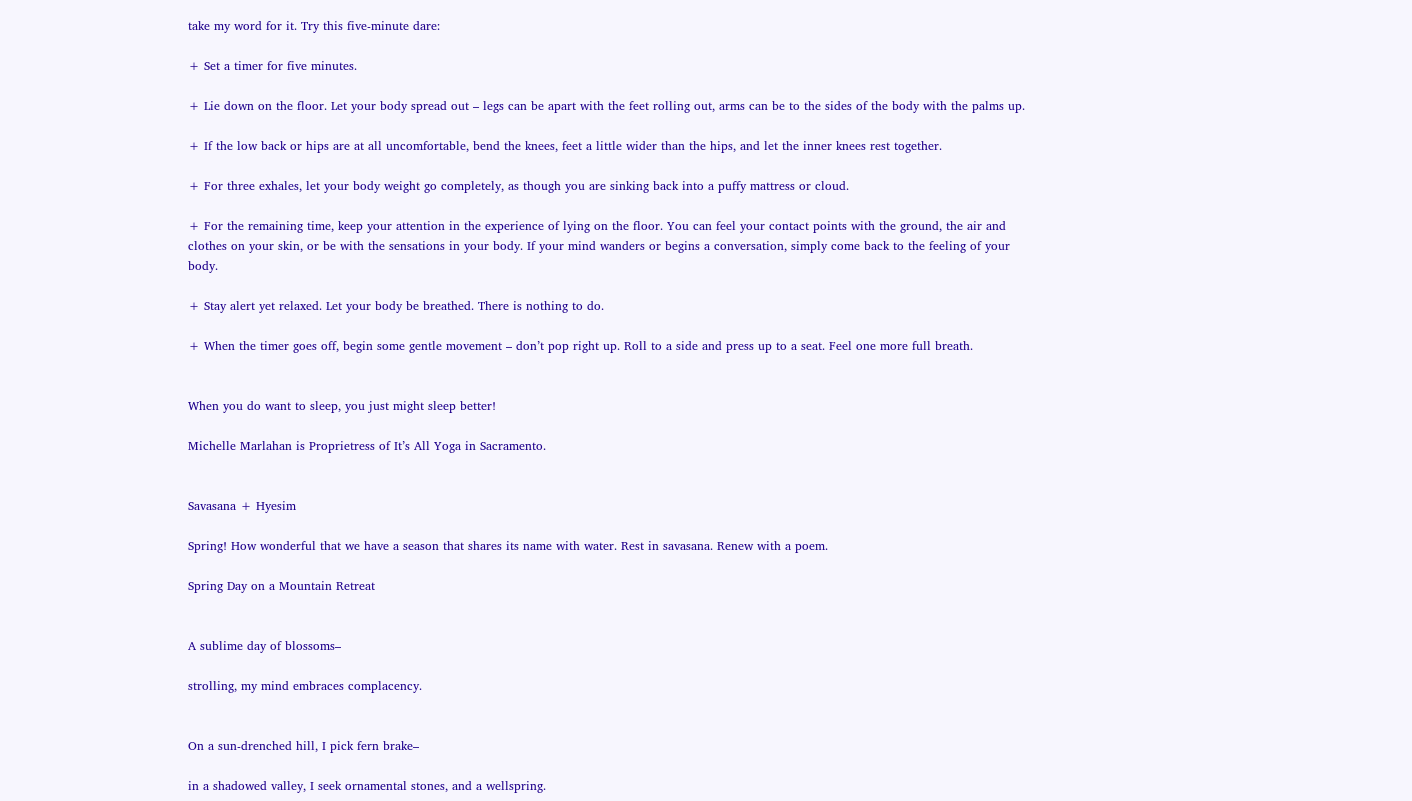take my word for it. Try this five-minute dare:

+ Set a timer for five minutes.

+ Lie down on the floor. Let your body spread out – legs can be apart with the feet rolling out, arms can be to the sides of the body with the palms up.

+ If the low back or hips are at all uncomfortable, bend the knees, feet a little wider than the hips, and let the inner knees rest together.

+ For three exhales, let your body weight go completely, as though you are sinking back into a puffy mattress or cloud.

+ For the remaining time, keep your attention in the experience of lying on the floor. You can feel your contact points with the ground, the air and clothes on your skin, or be with the sensations in your body. If your mind wanders or begins a conversation, simply come back to the feeling of your body.

+ Stay alert yet relaxed. Let your body be breathed. There is nothing to do.

+ When the timer goes off, begin some gentle movement – don’t pop right up. Roll to a side and press up to a seat. Feel one more full breath.


When you do want to sleep, you just might sleep better!

Michelle Marlahan is Proprietress of It’s All Yoga in Sacramento.


Savasana + Hyesim

Spring! How wonderful that we have a season that shares its name with water. Rest in savasana. Renew with a poem.

Spring Day on a Mountain Retreat


A sublime day of blossoms–

strolling, my mind embraces complacency.


On a sun-drenched hill, I pick fern brake–

in a shadowed valley, I seek ornamental stones, and a wellspring.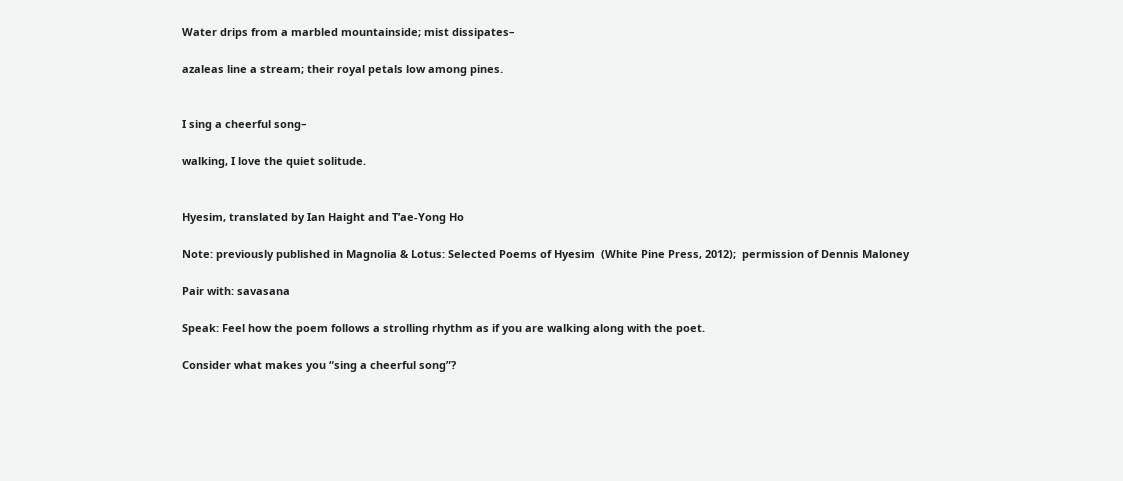Water drips from a marbled mountainside; mist dissipates–

azaleas line a stream; their royal petals low among pines.


I sing a cheerful song–

walking, I love the quiet solitude.


Hyesim, translated by Ian Haight and T’ae-Yong Ho

Note: previously published in Magnolia & Lotus: Selected Poems of Hyesim  (White Pine Press, 2012);  permission of Dennis Maloney

Pair with: savasana

Speak: Feel how the poem follows a strolling rhythm as if you are walking along with the poet.

Consider what makes you “sing a cheerful song”?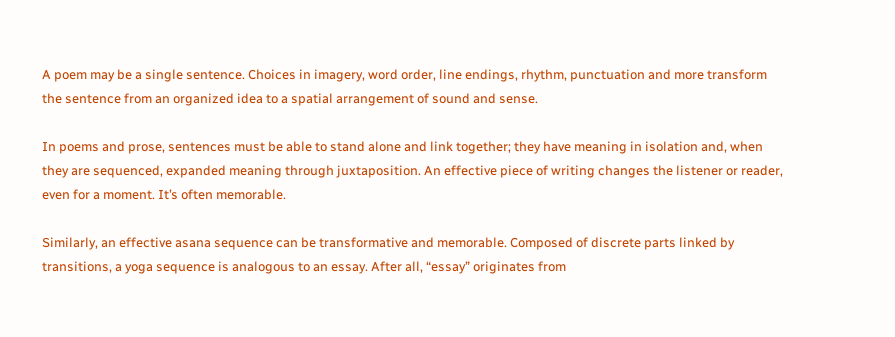A poem may be a single sentence. Choices in imagery, word order, line endings, rhythm, punctuation and more transform the sentence from an organized idea to a spatial arrangement of sound and sense.

In poems and prose, sentences must be able to stand alone and link together; they have meaning in isolation and, when they are sequenced, expanded meaning through juxtaposition. An effective piece of writing changes the listener or reader, even for a moment. It’s often memorable.

Similarly, an effective asana sequence can be transformative and memorable. Composed of discrete parts linked by transitions, a yoga sequence is analogous to an essay. After all, “essay” originates from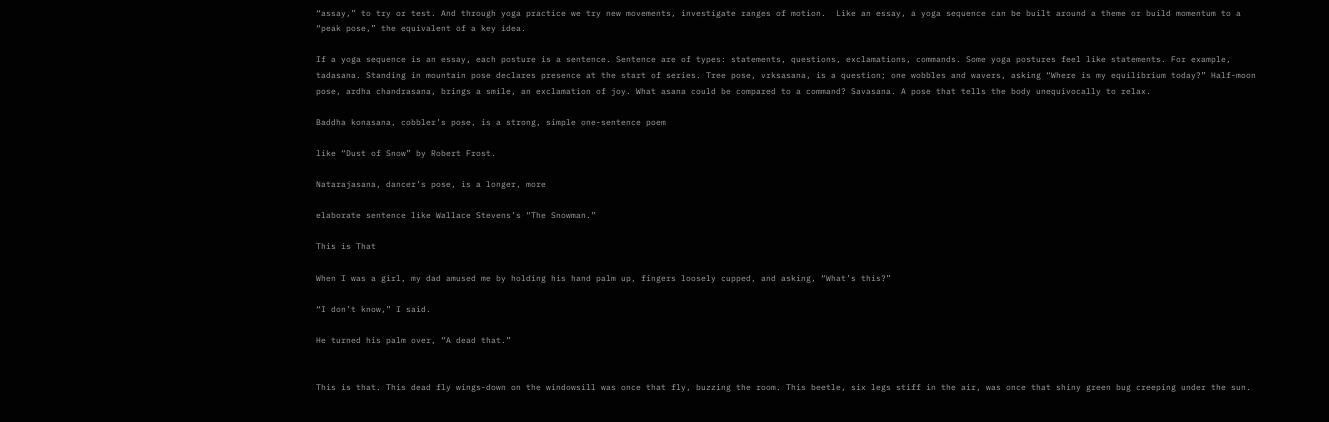“assay,” to try or test. And through yoga practice we try new movements, investigate ranges of motion.  Like an essay, a yoga sequence can be built around a theme or build momentum to a “peak pose,” the equivalent of a key idea.

If a yoga sequence is an essay, each posture is a sentence. Sentence are of types: statements, questions, exclamations, commands. Some yoga postures feel like statements. For example, tadasana. Standing in mountain pose declares presence at the start of series. Tree pose, vrksasana, is a question; one wobbles and wavers, asking “Where is my equilibrium today?” Half-moon pose, ardha chandrasana, brings a smile, an exclamation of joy. What asana could be compared to a command? Savasana. A pose that tells the body unequivocally to relax.

Baddha konasana, cobbler’s pose, is a strong, simple one-sentence poem

like “Dust of Snow” by Robert Frost.

Natarajasana, dancer’s pose, is a longer, more

elaborate sentence like Wallace Stevens’s “The Snowman.”

This is That

When I was a girl, my dad amused me by holding his hand palm up, fingers loosely cupped, and asking, “What’s this?”

“I don’t know,” I said.

He turned his palm over, “A dead that.”


This is that. This dead fly wings-down on the windowsill was once that fly, buzzing the room. This beetle, six legs stiff in the air, was once that shiny green bug creeping under the sun.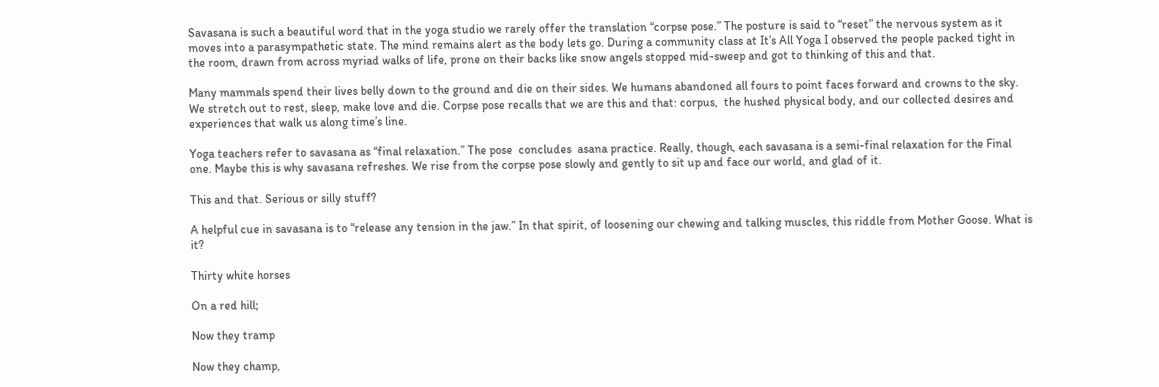Savasana is such a beautiful word that in the yoga studio we rarely offer the translation “corpse pose.” The posture is said to “reset” the nervous system as it moves into a parasympathetic state. The mind remains alert as the body lets go. During a community class at It’s All Yoga I observed the people packed tight in the room, drawn from across myriad walks of life, prone on their backs like snow angels stopped mid-sweep and got to thinking of this and that.

Many mammals spend their lives belly down to the ground and die on their sides. We humans abandoned all fours to point faces forward and crowns to the sky. We stretch out to rest, sleep, make love and die. Corpse pose recalls that we are this and that: corpus,  the hushed physical body, and our collected desires and experiences that walk us along time’s line.

Yoga teachers refer to savasana as “final relaxation.” The pose  concludes  asana practice. Really, though, each savasana is a semi-final relaxation for the Final one. Maybe this is why savasana refreshes. We rise from the corpse pose slowly and gently to sit up and face our world, and glad of it.

This and that. Serious or silly stuff?

A helpful cue in savasana is to “release any tension in the jaw.” In that spirit, of loosening our chewing and talking muscles, this riddle from Mother Goose. What is it?

Thirty white horses

On a red hill;

Now they tramp

Now they champ,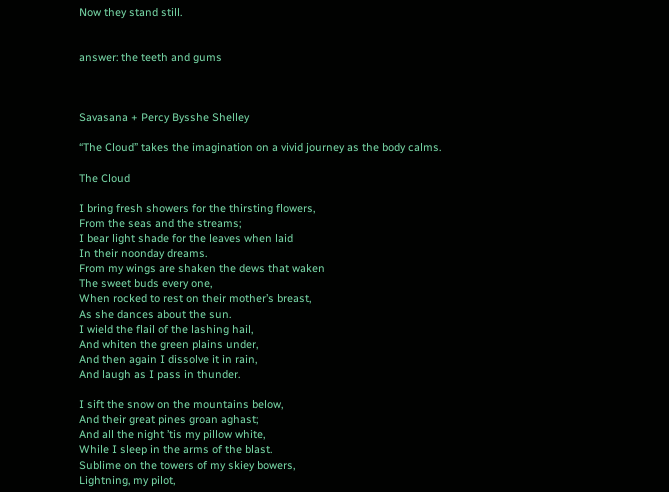Now they stand still.


answer: the teeth and gums



Savasana + Percy Bysshe Shelley

“The Cloud” takes the imagination on a vivid journey as the body calms.

The Cloud

I bring fresh showers for the thirsting flowers,
From the seas and the streams;
I bear light shade for the leaves when laid
In their noonday dreams.
From my wings are shaken the dews that waken
The sweet buds every one,
When rocked to rest on their mother’s breast,
As she dances about the sun.
I wield the flail of the lashing hail,
And whiten the green plains under,
And then again I dissolve it in rain,
And laugh as I pass in thunder.

I sift the snow on the mountains below,
And their great pines groan aghast;
And all the night ’tis my pillow white,
While I sleep in the arms of the blast.
Sublime on the towers of my skiey bowers,
Lightning, my pilot,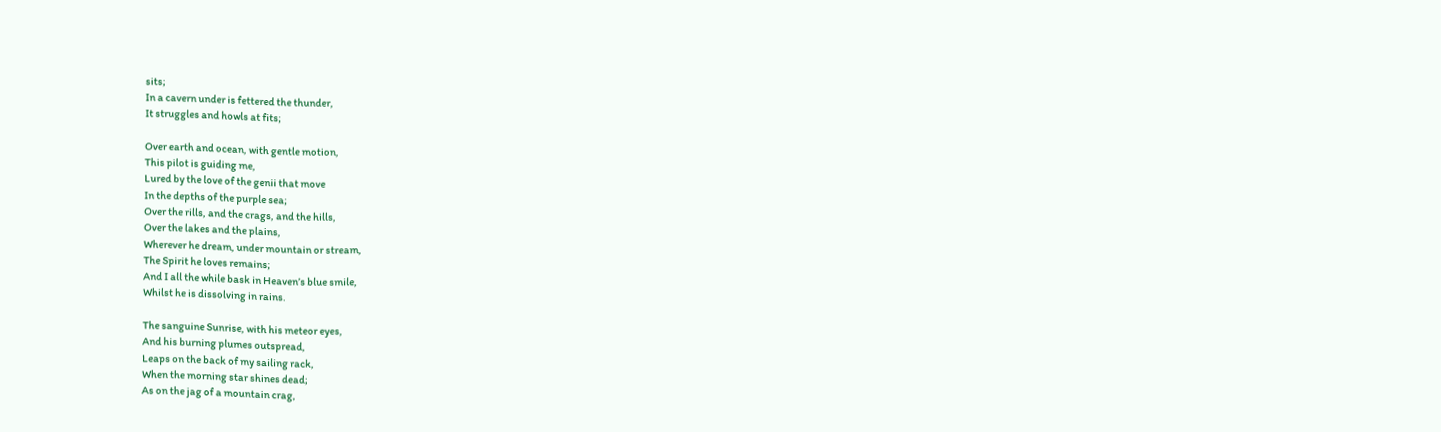sits;
In a cavern under is fettered the thunder,
It struggles and howls at fits;

Over earth and ocean, with gentle motion,
This pilot is guiding me,
Lured by the love of the genii that move
In the depths of the purple sea;
Over the rills, and the crags, and the hills,
Over the lakes and the plains,
Wherever he dream, under mountain or stream,
The Spirit he loves remains;
And I all the while bask in Heaven’s blue smile,
Whilst he is dissolving in rains.

The sanguine Sunrise, with his meteor eyes,
And his burning plumes outspread,
Leaps on the back of my sailing rack,
When the morning star shines dead;
As on the jag of a mountain crag,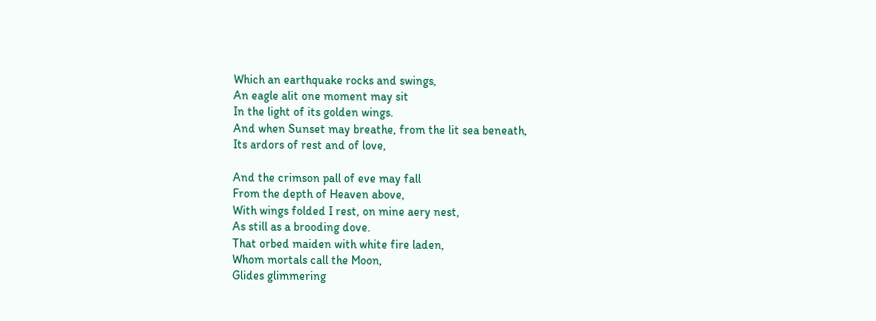Which an earthquake rocks and swings,
An eagle alit one moment may sit
In the light of its golden wings.
And when Sunset may breathe, from the lit sea beneath,
Its ardors of rest and of love,

And the crimson pall of eve may fall
From the depth of Heaven above,
With wings folded I rest, on mine aery nest,
As still as a brooding dove.
That orbed maiden with white fire laden,
Whom mortals call the Moon,
Glides glimmering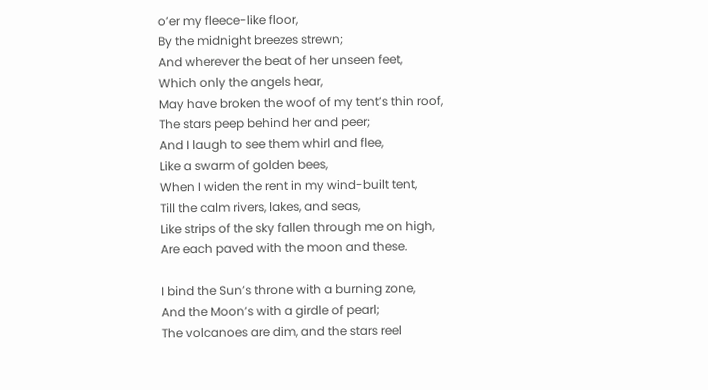o’er my fleece-like floor,
By the midnight breezes strewn;
And wherever the beat of her unseen feet,
Which only the angels hear,
May have broken the woof of my tent’s thin roof,
The stars peep behind her and peer;
And I laugh to see them whirl and flee,
Like a swarm of golden bees,
When I widen the rent in my wind-built tent,
Till the calm rivers, lakes, and seas,
Like strips of the sky fallen through me on high,
Are each paved with the moon and these.

I bind the Sun’s throne with a burning zone,
And the Moon’s with a girdle of pearl;
The volcanoes are dim, and the stars reel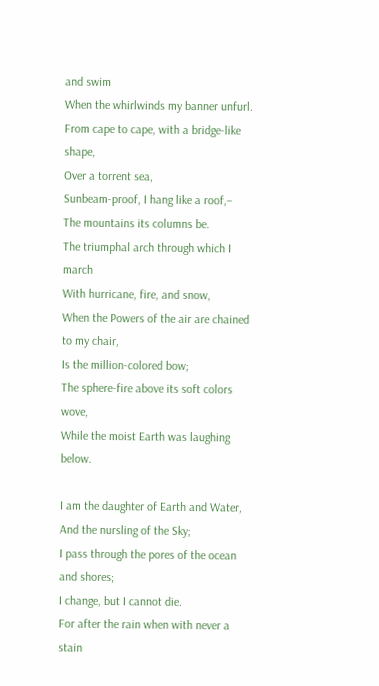and swim
When the whirlwinds my banner unfurl.
From cape to cape, with a bridge-like shape,
Over a torrent sea,
Sunbeam-proof, I hang like a roof,–
The mountains its columns be.
The triumphal arch through which I march
With hurricane, fire, and snow,
When the Powers of the air are chained to my chair,
Is the million-colored bow;
The sphere-fire above its soft colors wove,
While the moist Earth was laughing below.

I am the daughter of Earth and Water,
And the nursling of the Sky;
I pass through the pores of the ocean and shores;
I change, but I cannot die.
For after the rain when with never a stain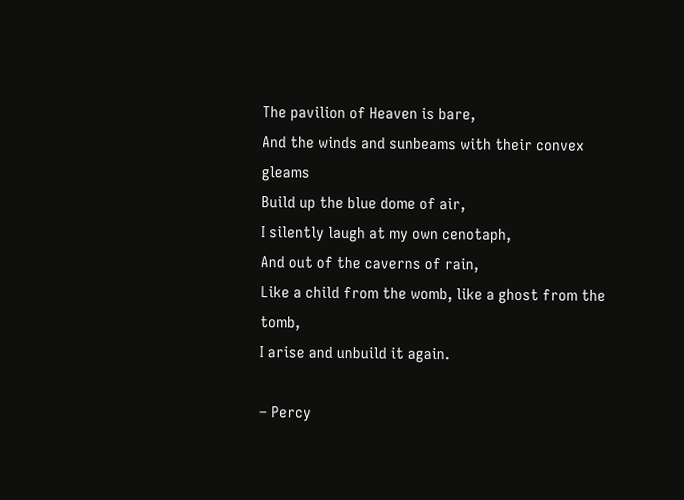The pavilion of Heaven is bare,
And the winds and sunbeams with their convex gleams
Build up the blue dome of air,
I silently laugh at my own cenotaph,
And out of the caverns of rain,
Like a child from the womb, like a ghost from the tomb,
I arise and unbuild it again.

– Percy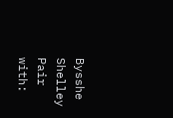Bysshe Shelley
Pair with: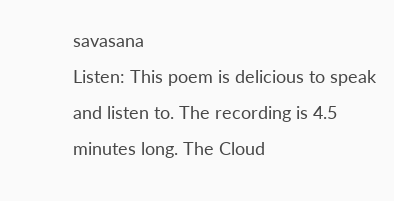savasana
Listen: This poem is delicious to speak and listen to. The recording is 4.5  minutes long. The Cloud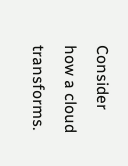Consider how a cloud transforms.